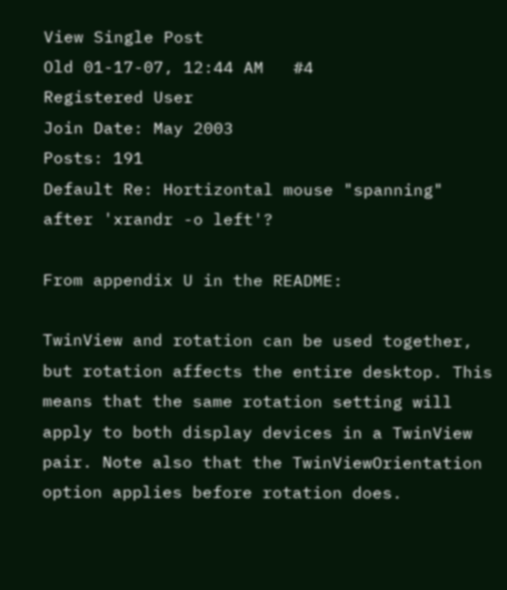View Single Post
Old 01-17-07, 12:44 AM   #4
Registered User
Join Date: May 2003
Posts: 191
Default Re: Hortizontal mouse "spanning" after 'xrandr -o left'?

From appendix U in the README:

TwinView and rotation can be used together, but rotation affects the entire desktop. This means that the same rotation setting will apply to both display devices in a TwinView pair. Note also that the TwinViewOrientation option applies before rotation does.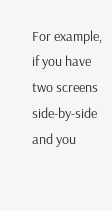For example, if you have two screens side-by-side and you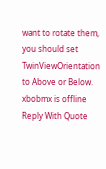want to rotate them, you should set TwinViewOrientation to Above or Below.
xbobmx is offline   Reply With Quote